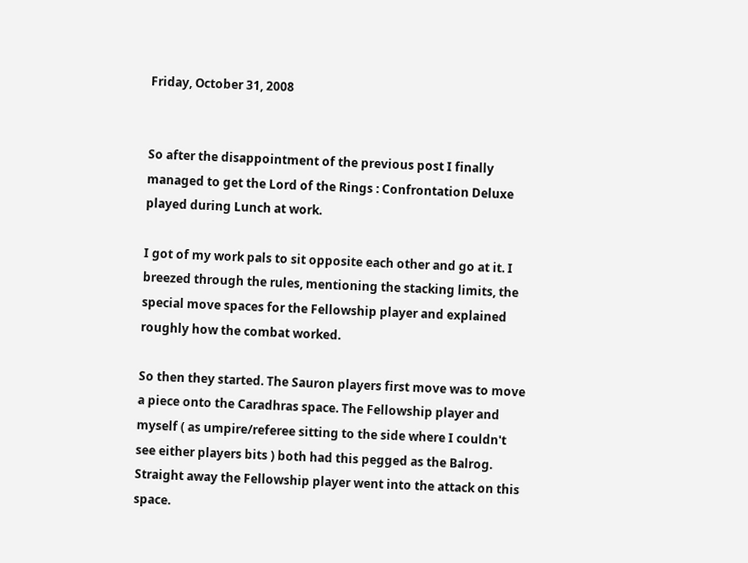Friday, October 31, 2008


So after the disappointment of the previous post I finally managed to get the Lord of the Rings : Confrontation Deluxe played during Lunch at work.

I got of my work pals to sit opposite each other and go at it. I breezed through the rules, mentioning the stacking limits, the special move spaces for the Fellowship player and explained roughly how the combat worked.

So then they started. The Sauron players first move was to move a piece onto the Caradhras space. The Fellowship player and myself ( as umpire/referee sitting to the side where I couldn't see either players bits ) both had this pegged as the Balrog. Straight away the Fellowship player went into the attack on this space.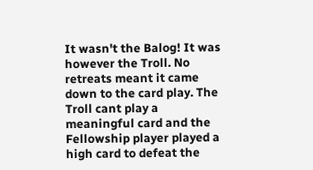It wasn't the Balog! It was however the Troll. No retreats meant it came down to the card play. The Troll cant play a meaningful card and the Fellowship player played a high card to defeat the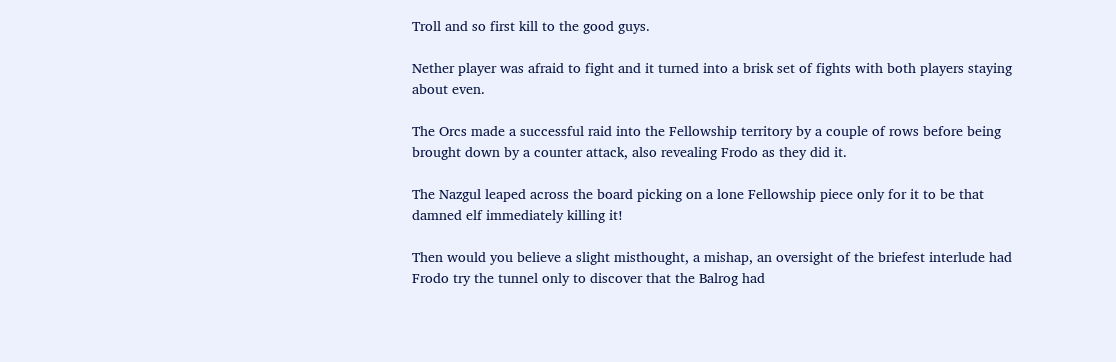Troll and so first kill to the good guys.

Nether player was afraid to fight and it turned into a brisk set of fights with both players staying about even.

The Orcs made a successful raid into the Fellowship territory by a couple of rows before being brought down by a counter attack, also revealing Frodo as they did it.

The Nazgul leaped across the board picking on a lone Fellowship piece only for it to be that damned elf immediately killing it!

Then would you believe a slight misthought, a mishap, an oversight of the briefest interlude had Frodo try the tunnel only to discover that the Balrog had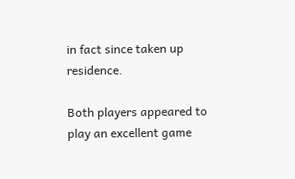in fact since taken up residence.

Both players appeared to play an excellent game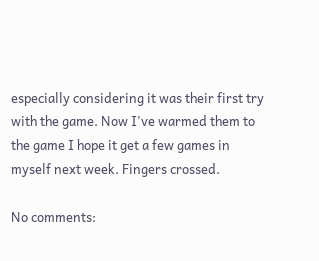especially considering it was their first try with the game. Now I've warmed them to the game I hope it get a few games in myself next week. Fingers crossed.

No comments: